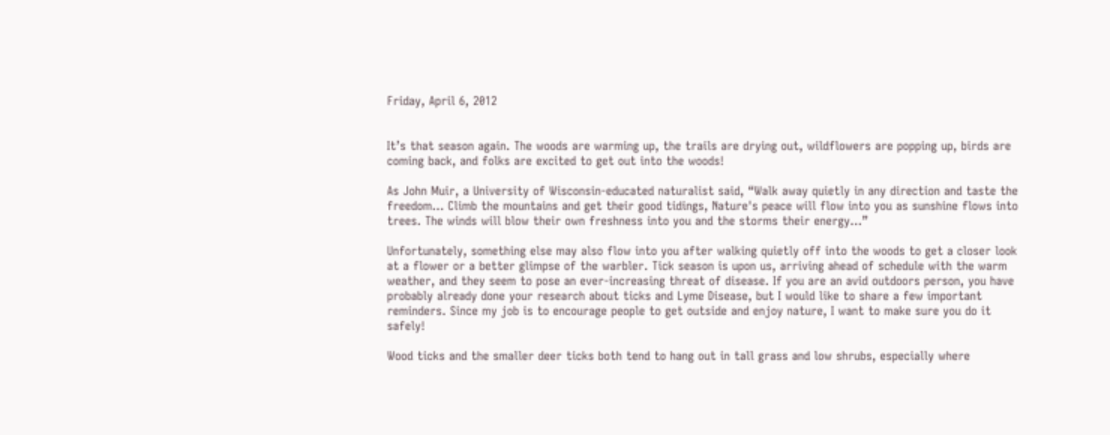Friday, April 6, 2012


It’s that season again. The woods are warming up, the trails are drying out, wildflowers are popping up, birds are coming back, and folks are excited to get out into the woods!

As John Muir, a University of Wisconsin-educated naturalist said, “Walk away quietly in any direction and taste the freedom… Climb the mountains and get their good tidings, Nature's peace will flow into you as sunshine flows into trees. The winds will blow their own freshness into you and the storms their energy...”

Unfortunately, something else may also flow into you after walking quietly off into the woods to get a closer look at a flower or a better glimpse of the warbler. Tick season is upon us, arriving ahead of schedule with the warm weather, and they seem to pose an ever-increasing threat of disease. If you are an avid outdoors person, you have probably already done your research about ticks and Lyme Disease, but I would like to share a few important reminders. Since my job is to encourage people to get outside and enjoy nature, I want to make sure you do it safely!

Wood ticks and the smaller deer ticks both tend to hang out in tall grass and low shrubs, especially where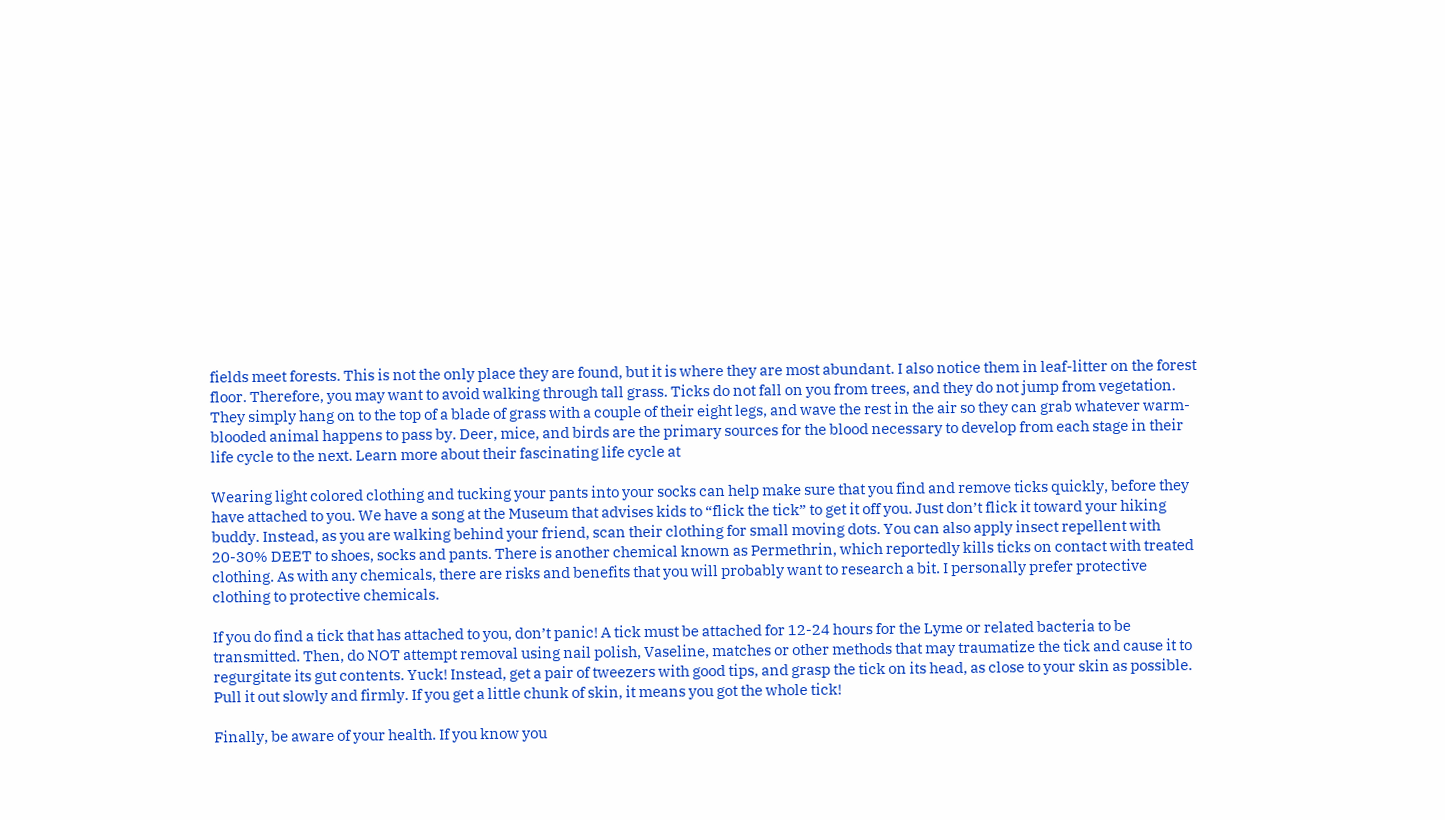fields meet forests. This is not the only place they are found, but it is where they are most abundant. I also notice them in leaf-litter on the forest floor. Therefore, you may want to avoid walking through tall grass. Ticks do not fall on you from trees, and they do not jump from vegetation. They simply hang on to the top of a blade of grass with a couple of their eight legs, and wave the rest in the air so they can grab whatever warm-blooded animal happens to pass by. Deer, mice, and birds are the primary sources for the blood necessary to develop from each stage in their life cycle to the next. Learn more about their fascinating life cycle at

Wearing light colored clothing and tucking your pants into your socks can help make sure that you find and remove ticks quickly, before they have attached to you. We have a song at the Museum that advises kids to “flick the tick” to get it off you. Just don’t flick it toward your hiking buddy. Instead, as you are walking behind your friend, scan their clothing for small moving dots. You can also apply insect repellent with 20-30% DEET to shoes, socks and pants. There is another chemical known as Permethrin, which reportedly kills ticks on contact with treated clothing. As with any chemicals, there are risks and benefits that you will probably want to research a bit. I personally prefer protective clothing to protective chemicals.

If you do find a tick that has attached to you, don’t panic! A tick must be attached for 12-24 hours for the Lyme or related bacteria to be transmitted. Then, do NOT attempt removal using nail polish, Vaseline, matches or other methods that may traumatize the tick and cause it to regurgitate its gut contents. Yuck! Instead, get a pair of tweezers with good tips, and grasp the tick on its head, as close to your skin as possible. Pull it out slowly and firmly. If you get a little chunk of skin, it means you got the whole tick!

Finally, be aware of your health. If you know you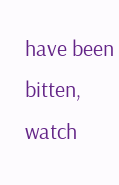have been bitten, watch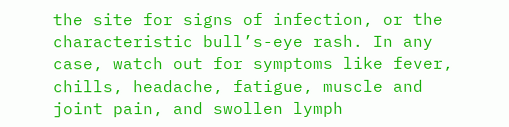the site for signs of infection, or the characteristic bull’s-eye rash. In any case, watch out for symptoms like fever, chills, headache, fatigue, muscle and joint pain, and swollen lymph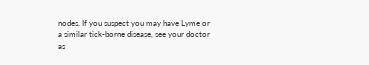nodes. If you suspect you may have Lyme or a similar tick-borne disease, see your doctor as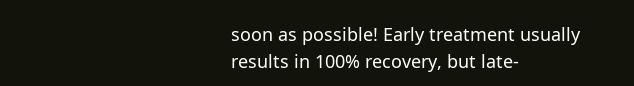soon as possible! Early treatment usually results in 100% recovery, but late-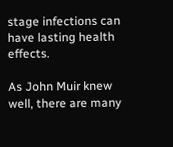stage infections can have lasting health effects.

As John Muir knew well, there are many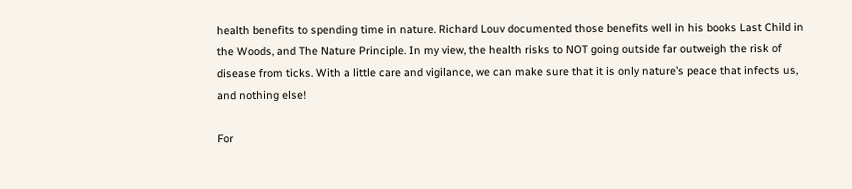health benefits to spending time in nature. Richard Louv documented those benefits well in his books Last Child in the Woods, and The Nature Principle. In my view, the health risks to NOT going outside far outweigh the risk of disease from ticks. With a little care and vigilance, we can make sure that it is only nature’s peace that infects us, and nothing else!

For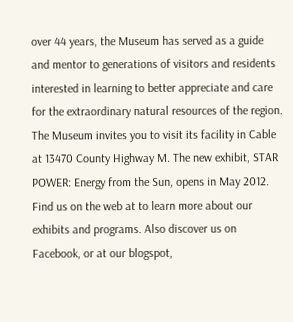over 44 years, the Museum has served as a guide and mentor to generations of visitors and residents interested in learning to better appreciate and care for the extraordinary natural resources of the region. The Museum invites you to visit its facility in Cable at 13470 County Highway M. The new exhibit, STAR POWER: Energy from the Sun, opens in May 2012. Find us on the web at to learn more about our exhibits and programs. Also discover us on Facebook, or at our blogspot,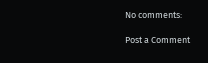No comments:

Post a Comment